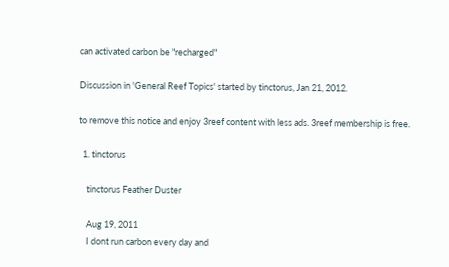can activated carbon be "recharged"

Discussion in 'General Reef Topics' started by tinctorus, Jan 21, 2012.

to remove this notice and enjoy 3reef content with less ads. 3reef membership is free.

  1. tinctorus

    tinctorus Feather Duster

    Aug 19, 2011
    I dont run carbon every day and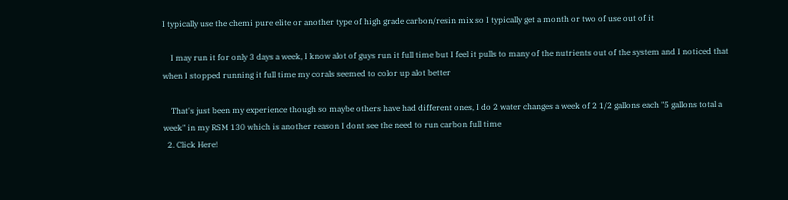I typically use the chemi pure elite or another type of high grade carbon/resin mix so I typically get a month or two of use out of it

    I may run it for only 3 days a week, I know alot of guys run it full time but I feel it pulls to many of the nutrients out of the system and I noticed that when I stopped running it full time my corals seemed to color up alot better

    That's just been my experience though so maybe others have had different ones, I do 2 water changes a week of 2 1/2 gallons each "5 gallons total a week" in my RSM 130 which is another reason I dont see the need to run carbon full time
  2. Click Here!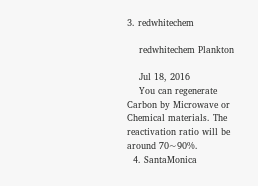3. redwhitechem

    redwhitechem Plankton

    Jul 18, 2016
    You can regenerate Carbon by Microwave or Chemical materials. The reactivation ratio will be around 70~90%.
  4. SantaMonica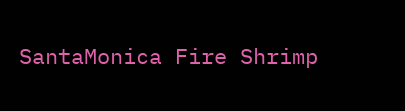SantaMonica Fire Shrimp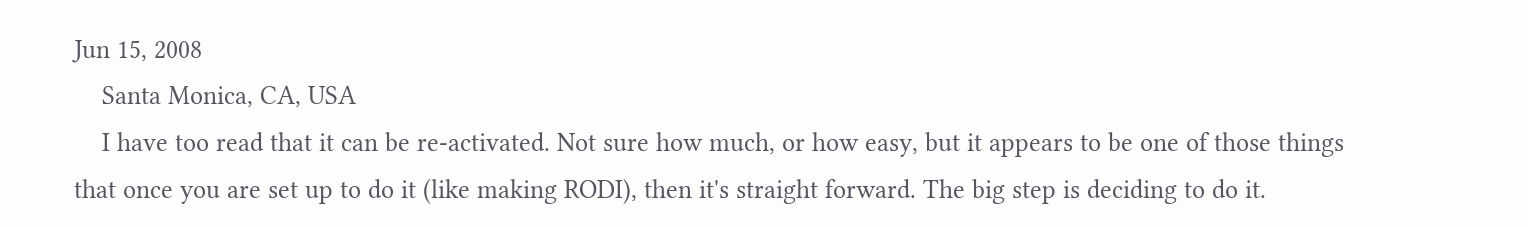Jun 15, 2008
    Santa Monica, CA, USA
    I have too read that it can be re-activated. Not sure how much, or how easy, but it appears to be one of those things that once you are set up to do it (like making RODI), then it's straight forward. The big step is deciding to do it.